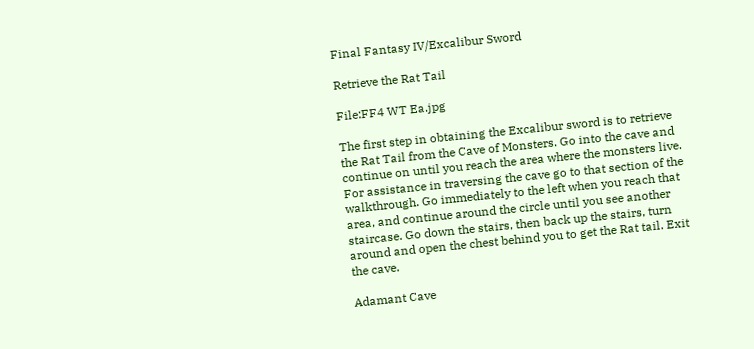Final Fantasy IV/Excalibur Sword

Retrieve the Rat Tail

File:FF4 WT Ea.jpg

The first step in obtaining the Excalibur sword is to retrieve the Rat Tail from the Cave of Monsters. Go into the cave and continue on until you reach the area where the monsters live. For assistance in traversing the cave go to that section of the walkthrough. Go immediately to the left when you reach that area, and continue around the circle until you see another staircase. Go down the stairs, then back up the stairs, turn around and open the chest behind you to get the Rat tail. Exit the cave.

Adamant Cave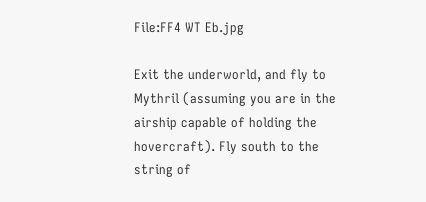File:FF4 WT Eb.jpg

Exit the underworld, and fly to Mythril (assuming you are in the airship capable of holding the hovercraft). Fly south to the string of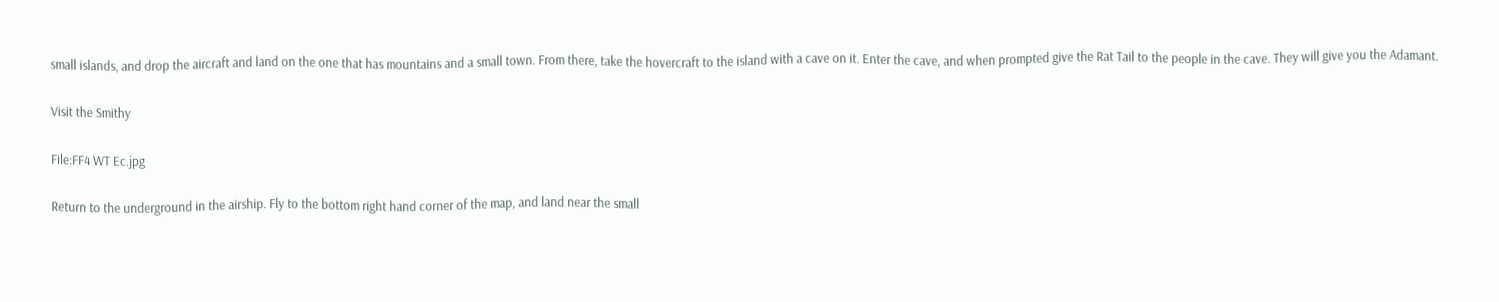small islands, and drop the aircraft and land on the one that has mountains and a small town. From there, take the hovercraft to the island with a cave on it. Enter the cave, and when prompted give the Rat Tail to the people in the cave. They will give you the Adamant.

Visit the Smithy

File:FF4 WT Ec.jpg

Return to the underground in the airship. Fly to the bottom right hand corner of the map, and land near the small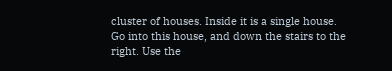cluster of houses. Inside it is a single house. Go into this house, and down the stairs to the right. Use the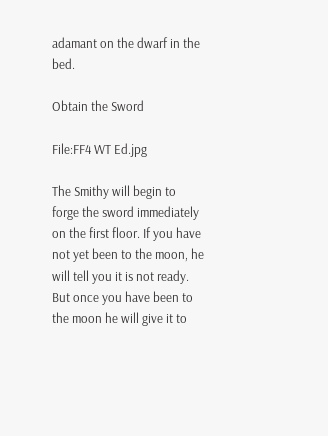adamant on the dwarf in the bed.

Obtain the Sword

File:FF4 WT Ed.jpg

The Smithy will begin to forge the sword immediately on the first floor. If you have not yet been to the moon, he will tell you it is not ready. But once you have been to the moon he will give it to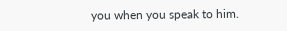you when you speak to him.